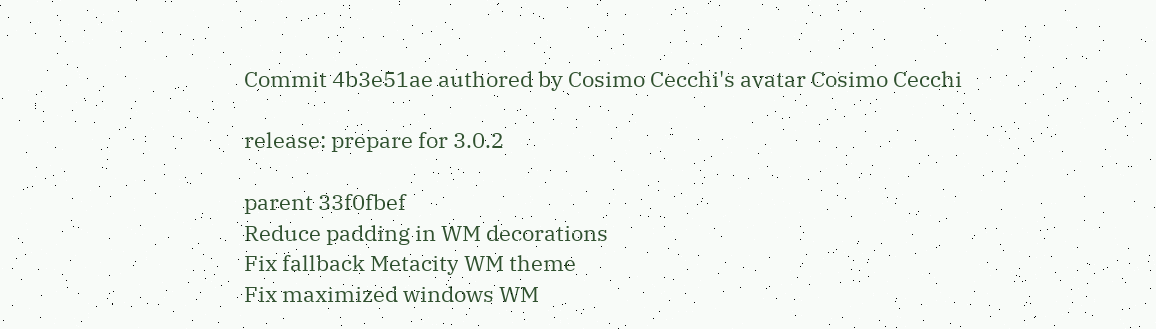Commit 4b3e51ae authored by Cosimo Cecchi's avatar Cosimo Cecchi

release: prepare for 3.0.2

parent 33f0fbef
Reduce padding in WM decorations
Fix fallback Metacity WM theme
Fix maximized windows WM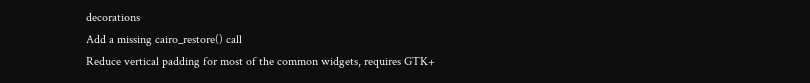decorations
Add a missing cairo_restore() call
Reduce vertical padding for most of the common widgets, requires GTK+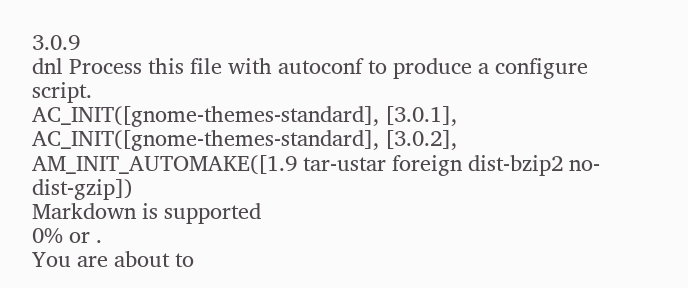3.0.9
dnl Process this file with autoconf to produce a configure script.
AC_INIT([gnome-themes-standard], [3.0.1],
AC_INIT([gnome-themes-standard], [3.0.2],
AM_INIT_AUTOMAKE([1.9 tar-ustar foreign dist-bzip2 no-dist-gzip])
Markdown is supported
0% or .
You are about to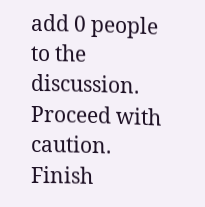add 0 people to the discussion. Proceed with caution.
Finish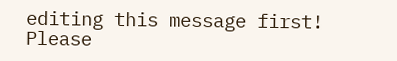editing this message first!
Please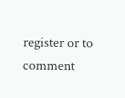register or to comment